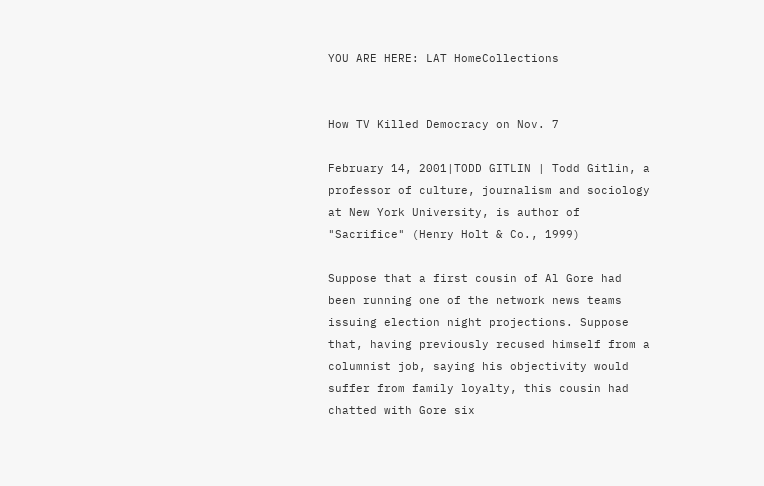YOU ARE HERE: LAT HomeCollections


How TV Killed Democracy on Nov. 7

February 14, 2001|TODD GITLIN | Todd Gitlin, a professor of culture, journalism and sociology at New York University, is author of "Sacrifice" (Henry Holt & Co., 1999)

Suppose that a first cousin of Al Gore had been running one of the network news teams issuing election night projections. Suppose that, having previously recused himself from a columnist job, saying his objectivity would suffer from family loyalty, this cousin had chatted with Gore six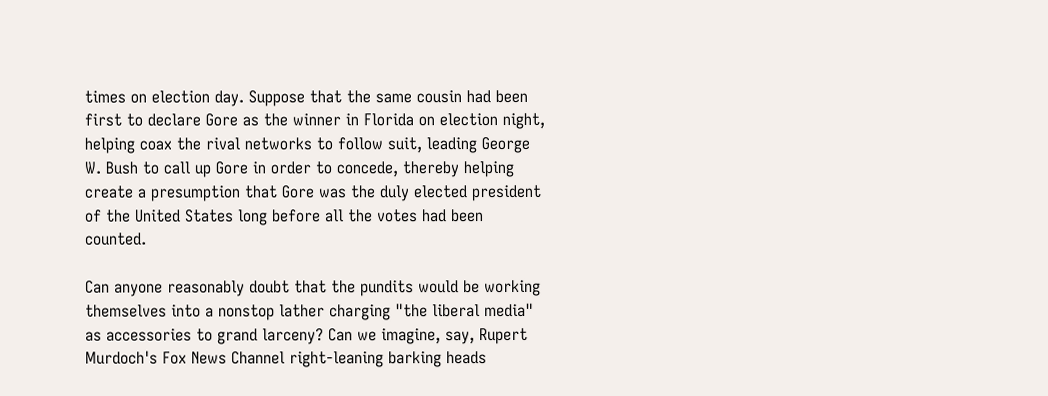times on election day. Suppose that the same cousin had been first to declare Gore as the winner in Florida on election night, helping coax the rival networks to follow suit, leading George W. Bush to call up Gore in order to concede, thereby helping create a presumption that Gore was the duly elected president of the United States long before all the votes had been counted.

Can anyone reasonably doubt that the pundits would be working themselves into a nonstop lather charging "the liberal media" as accessories to grand larceny? Can we imagine, say, Rupert Murdoch's Fox News Channel right-leaning barking heads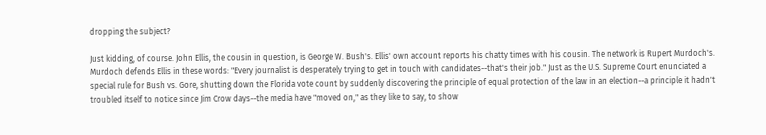dropping the subject?

Just kidding, of course. John Ellis, the cousin in question, is George W. Bush's. Ellis' own account reports his chatty times with his cousin. The network is Rupert Murdoch's. Murdoch defends Ellis in these words: "Every journalist is desperately trying to get in touch with candidates--that's their job." Just as the U.S. Supreme Court enunciated a special rule for Bush vs. Gore, shutting down the Florida vote count by suddenly discovering the principle of equal protection of the law in an election--a principle it hadn't troubled itself to notice since Jim Crow days--the media have "moved on," as they like to say, to show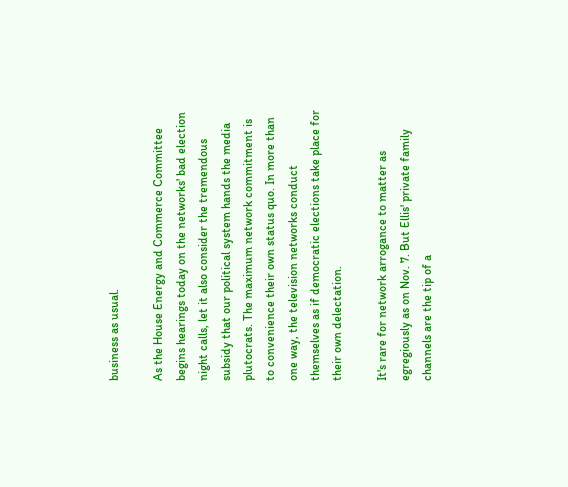business as usual.

As the House Energy and Commerce Committee begins hearings today on the networks' bad election night calls, let it also consider the tremendous subsidy that our political system hands the media plutocrats. The maximum network commitment is to convenience their own status quo. In more than one way, the television networks conduct themselves as if democratic elections take place for their own delectation.

It's rare for network arrogance to matter as egregiously as on Nov. 7. But Ellis' private family channels are the tip of a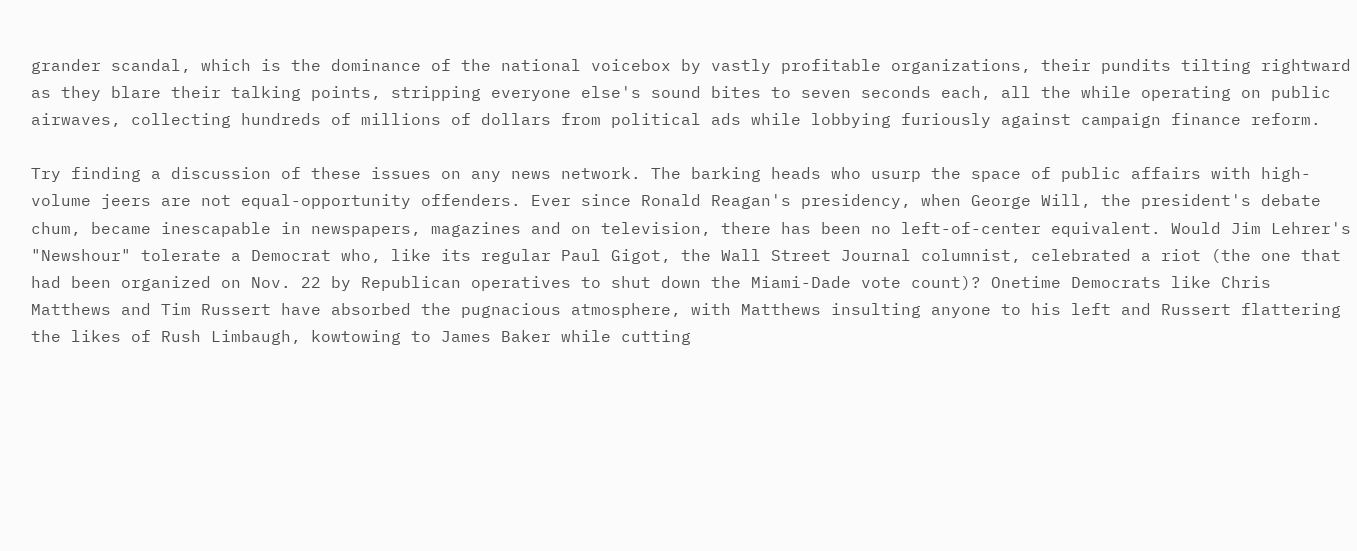grander scandal, which is the dominance of the national voicebox by vastly profitable organizations, their pundits tilting rightward as they blare their talking points, stripping everyone else's sound bites to seven seconds each, all the while operating on public airwaves, collecting hundreds of millions of dollars from political ads while lobbying furiously against campaign finance reform.

Try finding a discussion of these issues on any news network. The barking heads who usurp the space of public affairs with high-volume jeers are not equal-opportunity offenders. Ever since Ronald Reagan's presidency, when George Will, the president's debate chum, became inescapable in newspapers, magazines and on television, there has been no left-of-center equivalent. Would Jim Lehrer's "Newshour" tolerate a Democrat who, like its regular Paul Gigot, the Wall Street Journal columnist, celebrated a riot (the one that had been organized on Nov. 22 by Republican operatives to shut down the Miami-Dade vote count)? Onetime Democrats like Chris Matthews and Tim Russert have absorbed the pugnacious atmosphere, with Matthews insulting anyone to his left and Russert flattering the likes of Rush Limbaugh, kowtowing to James Baker while cutting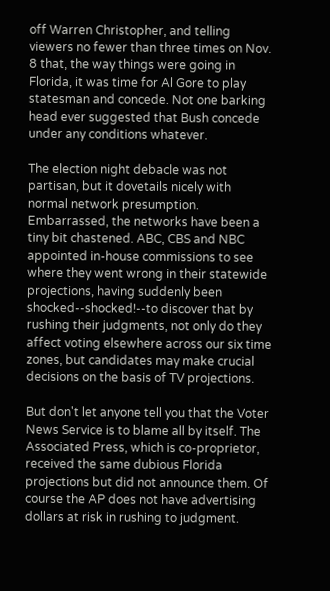off Warren Christopher, and telling viewers no fewer than three times on Nov. 8 that, the way things were going in Florida, it was time for Al Gore to play statesman and concede. Not one barking head ever suggested that Bush concede under any conditions whatever.

The election night debacle was not partisan, but it dovetails nicely with normal network presumption. Embarrassed, the networks have been a tiny bit chastened. ABC, CBS and NBC appointed in-house commissions to see where they went wrong in their statewide projections, having suddenly been shocked--shocked!--to discover that by rushing their judgments, not only do they affect voting elsewhere across our six time zones, but candidates may make crucial decisions on the basis of TV projections.

But don't let anyone tell you that the Voter News Service is to blame all by itself. The Associated Press, which is co-proprietor, received the same dubious Florida projections but did not announce them. Of course the AP does not have advertising dollars at risk in rushing to judgment.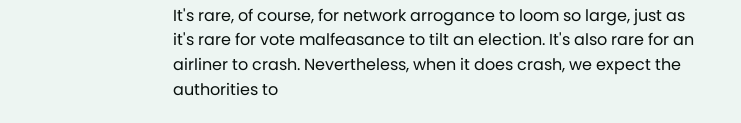It's rare, of course, for network arrogance to loom so large, just as it's rare for vote malfeasance to tilt an election. It's also rare for an airliner to crash. Nevertheless, when it does crash, we expect the authorities to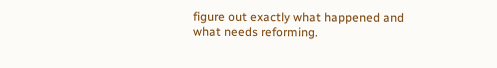figure out exactly what happened and what needs reforming.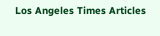Los Angeles Times Articles